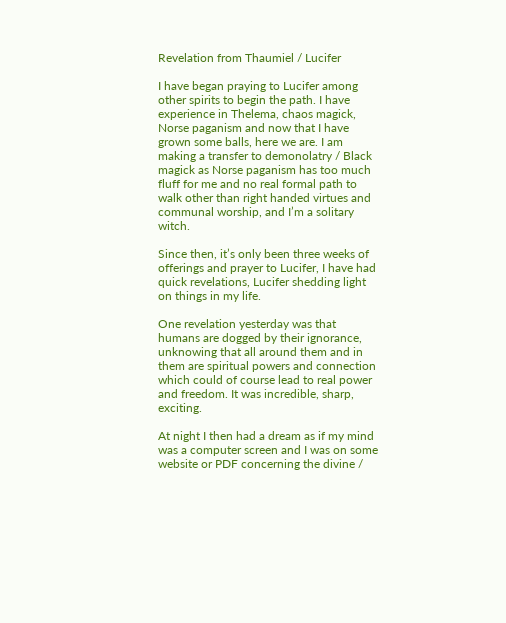Revelation from Thaumiel / Lucifer

I have began praying to Lucifer among other spirits to begin the path. I have experience in Thelema, chaos magick, Norse paganism and now that I have grown some balls, here we are. I am making a transfer to demonolatry / Black magick as Norse paganism has too much fluff for me and no real formal path to walk other than right handed virtues and communal worship, and I’m a solitary witch.

Since then, it’s only been three weeks of offerings and prayer to Lucifer, I have had quick revelations, Lucifer shedding light on things in my life.

One revelation yesterday was that humans are dogged by their ignorance, unknowing that all around them and in them are spiritual powers and connection which could of course lead to real power and freedom. It was incredible, sharp, exciting.

At night I then had a dream as if my mind was a computer screen and I was on some website or PDF concerning the divine /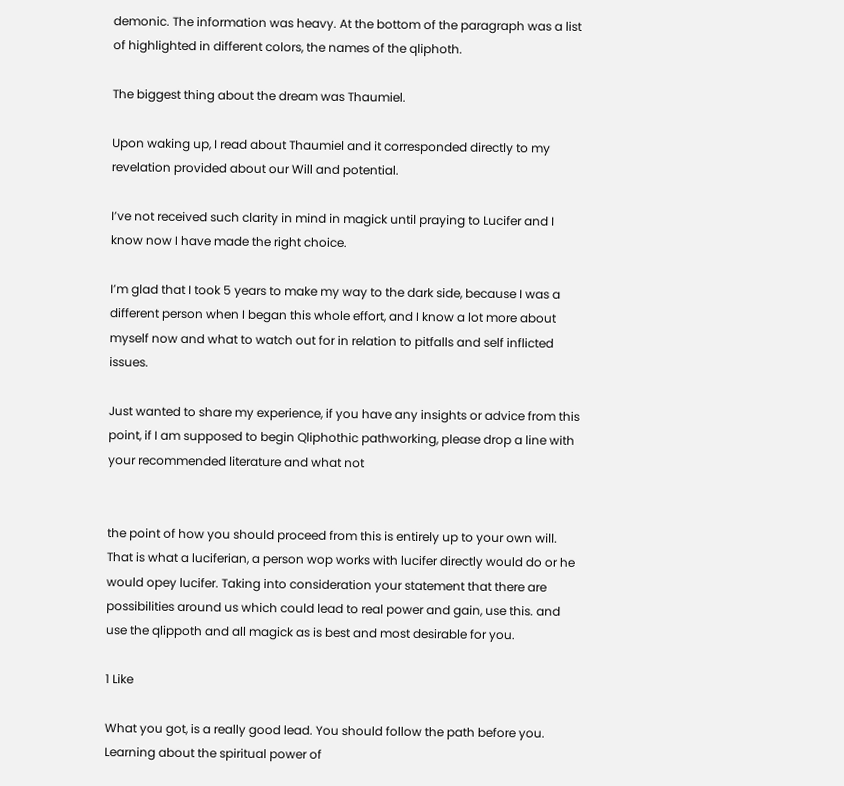demonic. The information was heavy. At the bottom of the paragraph was a list of highlighted in different colors, the names of the qliphoth.

The biggest thing about the dream was Thaumiel.

Upon waking up, I read about Thaumiel and it corresponded directly to my revelation provided about our Will and potential.

I’ve not received such clarity in mind in magick until praying to Lucifer and I know now I have made the right choice.

I’m glad that I took 5 years to make my way to the dark side, because I was a different person when I began this whole effort, and I know a lot more about myself now and what to watch out for in relation to pitfalls and self inflicted issues.

Just wanted to share my experience, if you have any insights or advice from this point, if I am supposed to begin Qliphothic pathworking, please drop a line with your recommended literature and what not


the point of how you should proceed from this is entirely up to your own will. That is what a luciferian, a person wop works with lucifer directly would do or he would opey lucifer. Taking into consideration your statement that there are possibilities around us which could lead to real power and gain, use this. and use the qlippoth and all magick as is best and most desirable for you.

1 Like

What you got, is a really good lead. You should follow the path before you. Learning about the spiritual power of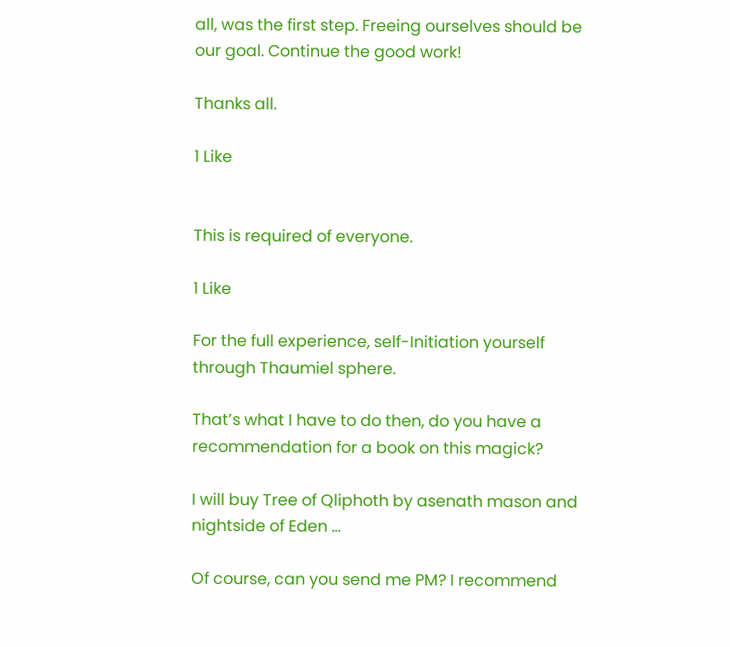all, was the first step. Freeing ourselves should be our goal. Continue the good work!

Thanks all.

1 Like


This is required of everyone.

1 Like

For the full experience, self-Initiation yourself through Thaumiel sphere.

That’s what I have to do then, do you have a recommendation for a book on this magick?

I will buy Tree of Qliphoth by asenath mason and nightside of Eden …

Of course, can you send me PM? I recommend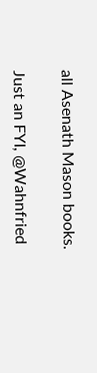all Asenath Mason books.

Just an FYI, @Wahnfried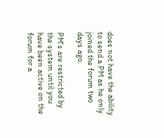does not have the ability to send a PM as he only joined the forum two days ago.

PM’s are restricted by the system until you have been active on the forum for a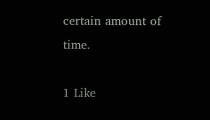certain amount of time.

1 Like